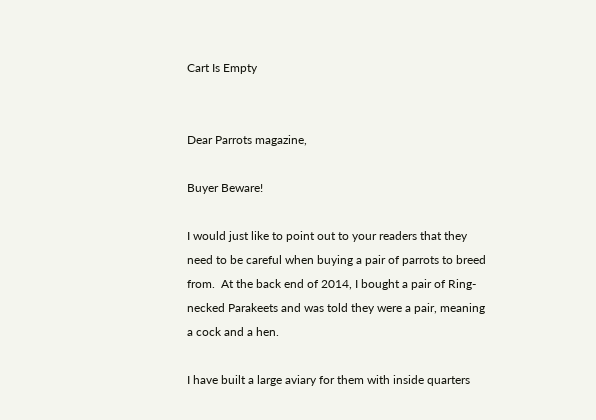Cart Is Empty


Dear Parrots magazine,

Buyer Beware!

I would just like to point out to your readers that they need to be careful when buying a pair of parrots to breed from.  At the back end of 2014, I bought a pair of Ring-necked Parakeets and was told they were a pair, meaning a cock and a hen.

I have built a large aviary for them with inside quarters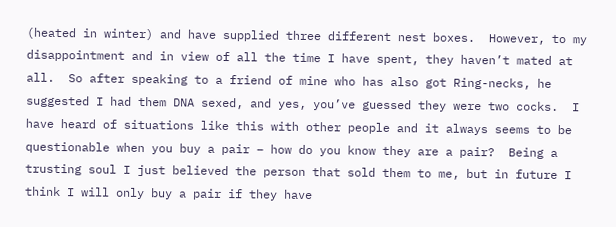(heated in winter) and have supplied three different nest boxes.  However, to my disappointment and in view of all the time I have spent, they haven’t mated at all.  So after speaking to a friend of mine who has also got Ring-necks, he suggested I had them DNA sexed, and yes, you’ve guessed they were two cocks.  I have heard of situations like this with other people and it always seems to be questionable when you buy a pair – how do you know they are a pair?  Being a trusting soul I just believed the person that sold them to me, but in future I think I will only buy a pair if they have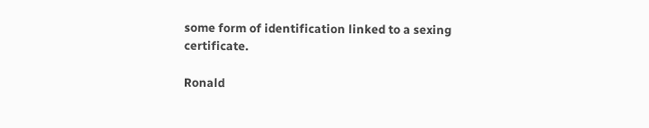some form of identification linked to a sexing certificate.

Ronald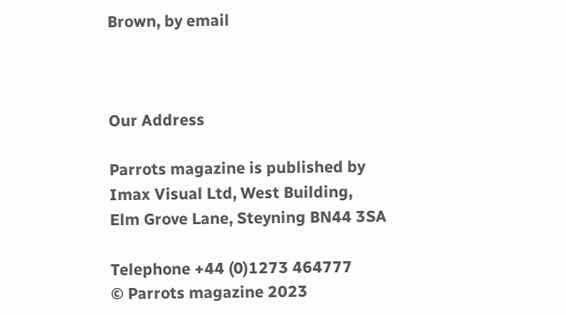Brown, by email



Our Address

Parrots magazine is published by
Imax Visual Ltd, West Building,
Elm Grove Lane, Steyning BN44 3SA

Telephone +44 (0)1273 464777
© Parrots magazine 2023